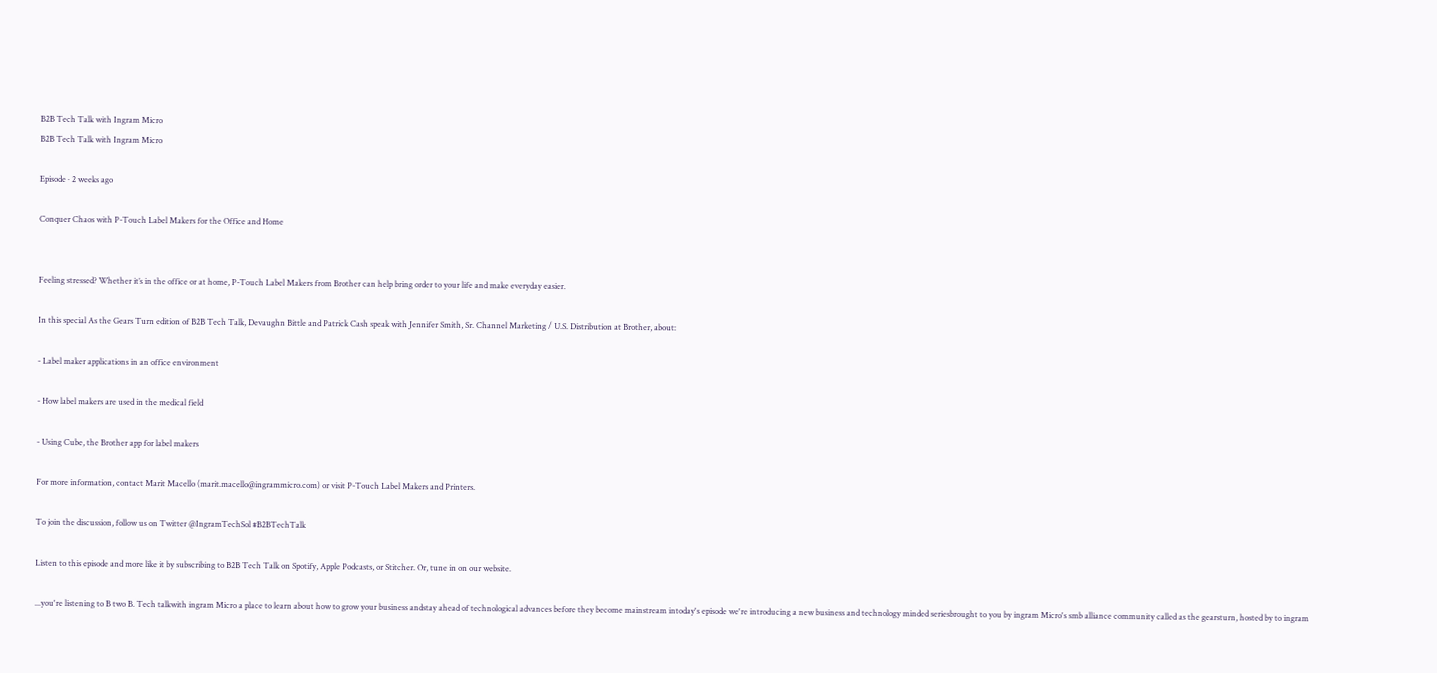B2B Tech Talk with Ingram Micro
B2B Tech Talk with Ingram Micro

Episode · 2 weeks ago

Conquer Chaos with P-Touch Label Makers for the Office and Home


Feeling stressed? Whether it’s in the office or at home, P-Touch Label Makers from Brother can help bring order to your life and make everyday easier.

In this special As the Gears Turn edition of B2B Tech Talk, Devaughn Bittle and Patrick Cash speak with Jennifer Smith, Sr. Channel Marketing / U.S. Distribution at Brother, about:

- Label maker applications in an office environment

- How label makers are used in the medical field

- Using Cube, the Brother app for label makers

For more information, contact Marit Macello (marit.macello@ingrammicro.com) or visit P-Touch Label Makers and Printers.

To join the discussion, follow us on Twitter @IngramTechSol #B2BTechTalk

Listen to this episode and more like it by subscribing to B2B Tech Talk on Spotify, Apple Podcasts, or Stitcher. Or, tune in on our website.

...you're listening to B two B. Tech talkwith ingram Micro a place to learn about how to grow your business andstay ahead of technological advances before they become mainstream intoday's episode we're introducing a new business and technology minded seriesbrought to you by ingram Micro's smb alliance community called as the gearsturn, hosted by to ingram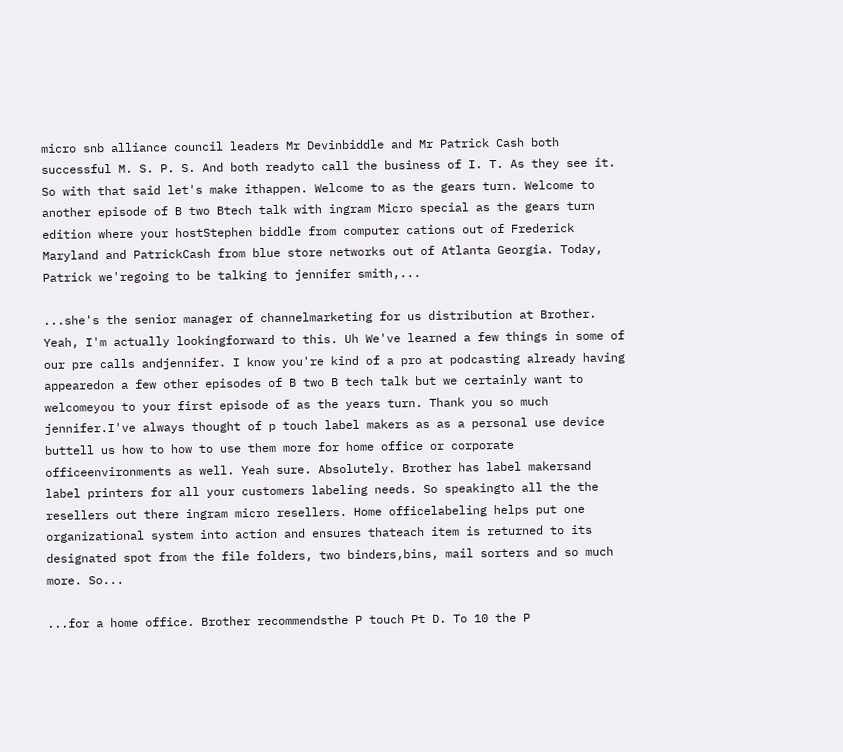micro snb alliance council leaders Mr Devinbiddle and Mr Patrick Cash both successful M. S. P. S. And both readyto call the business of I. T. As they see it. So with that said let's make ithappen. Welcome to as the gears turn. Welcome to another episode of B two Btech talk with ingram Micro special as the gears turn edition where your hostStephen biddle from computer cations out of Frederick Maryland and PatrickCash from blue store networks out of Atlanta Georgia. Today, Patrick we'regoing to be talking to jennifer smith,...

...she's the senior manager of channelmarketing for us distribution at Brother. Yeah, I'm actually lookingforward to this. Uh We've learned a few things in some of our pre calls andjennifer. I know you're kind of a pro at podcasting already having appearedon a few other episodes of B two B tech talk but we certainly want to welcomeyou to your first episode of as the years turn. Thank you so much jennifer.I've always thought of p touch label makers as as a personal use device buttell us how to how to use them more for home office or corporate officeenvironments as well. Yeah sure. Absolutely. Brother has label makersand label printers for all your customers labeling needs. So speakingto all the the resellers out there ingram micro resellers. Home officelabeling helps put one organizational system into action and ensures thateach item is returned to its designated spot from the file folders, two binders,bins, mail sorters and so much more. So...

...for a home office. Brother recommendsthe P touch Pt D. To 10 the P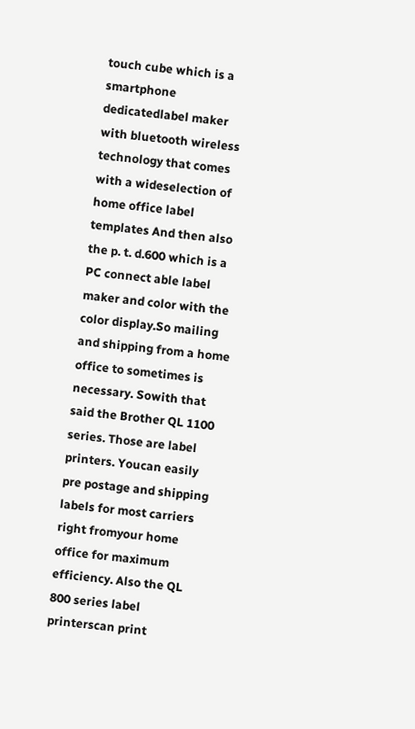touch cube which is a smartphone dedicatedlabel maker with bluetooth wireless technology that comes with a wideselection of home office label templates And then also the p. t. d.600 which is a PC connect able label maker and color with the color display.So mailing and shipping from a home office to sometimes is necessary. Sowith that said the Brother QL 1100 series. Those are label printers. Youcan easily pre postage and shipping labels for most carriers right fromyour home office for maximum efficiency. Also the QL 800 series label printerscan print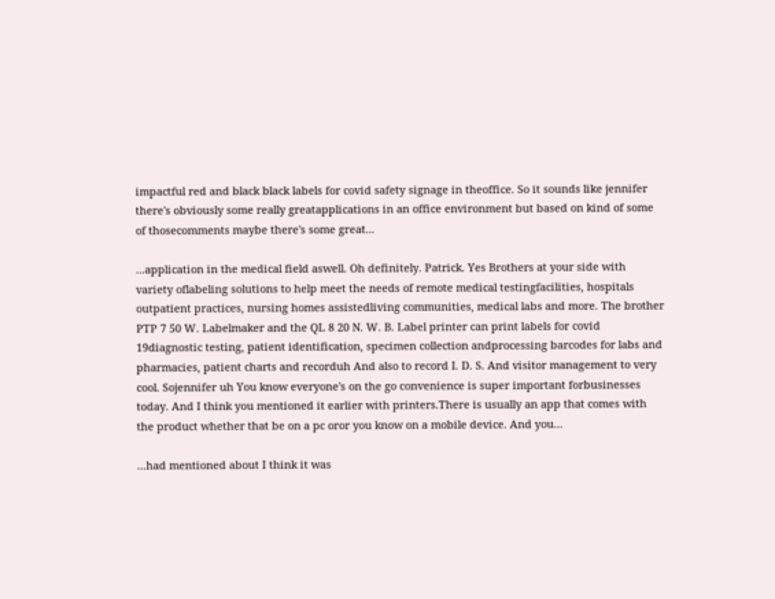impactful red and black black labels for covid safety signage in theoffice. So it sounds like jennifer there's obviously some really greatapplications in an office environment but based on kind of some of thosecomments maybe there's some great...

...application in the medical field aswell. Oh definitely. Patrick. Yes Brothers at your side with variety oflabeling solutions to help meet the needs of remote medical testingfacilities, hospitals outpatient practices, nursing homes assistedliving communities, medical labs and more. The brother PTP 7 50 W. Labelmaker and the QL 8 20 N. W. B. Label printer can print labels for covid 19diagnostic testing, patient identification, specimen collection andprocessing barcodes for labs and pharmacies, patient charts and recorduh And also to record I. D. S. And visitor management to very cool. Sojennifer uh You know everyone's on the go convenience is super important forbusinesses today. And I think you mentioned it earlier with printers.There is usually an app that comes with the product whether that be on a pc oror you know on a mobile device. And you...

...had mentioned about I think it was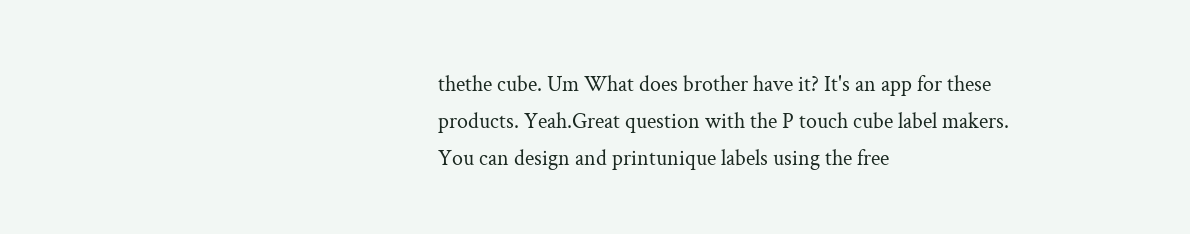thethe cube. Um What does brother have it? It's an app for these products. Yeah.Great question with the P touch cube label makers. You can design and printunique labels using the free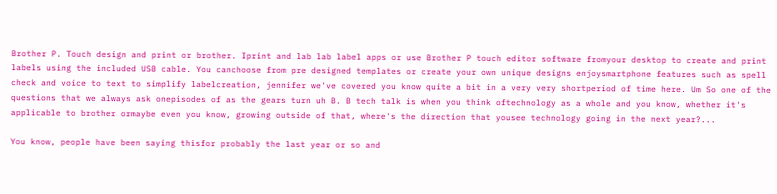Brother P. Touch design and print or brother. Iprint and lab lab label apps or use Brother P touch editor software fromyour desktop to create and print labels using the included USB cable. You canchoose from pre designed templates or create your own unique designs enjoysmartphone features such as spell check and voice to text to simplify labelcreation, jennifer we've covered you know quite a bit in a very very shortperiod of time here. Um So one of the questions that we always ask onepisodes of as the gears turn uh B. B tech talk is when you think oftechnology as a whole and you know, whether it's applicable to brother ormaybe even you know, growing outside of that, where's the direction that yousee technology going in the next year?...

You know, people have been saying thisfor probably the last year or so and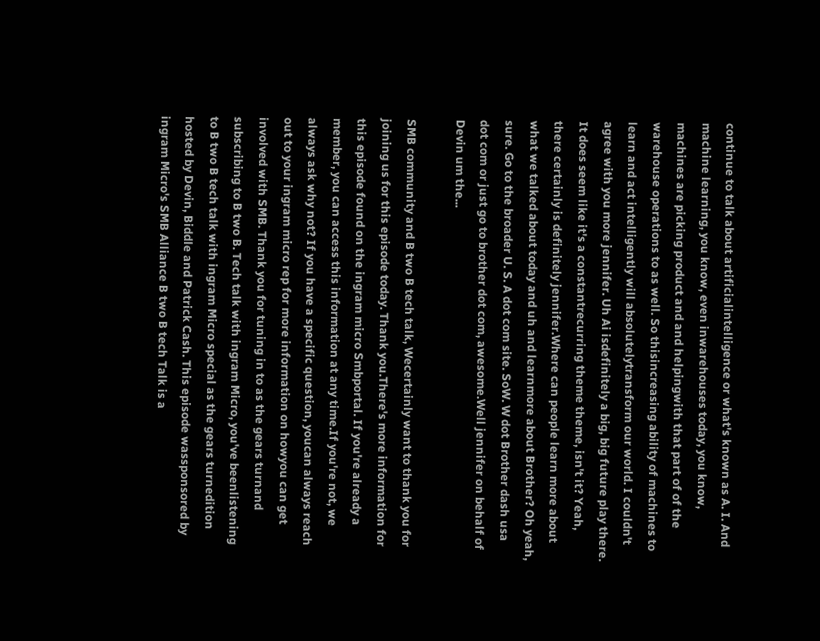continue to talk about artificialintelligence or what's known as A. I. And machine learning, you know, even inwarehouses today, you know, machines are picking product and and helpingwith that part of of the warehouse operations to as well. So thisincreasing ability of machines to learn and act intelligently will absolutelytransform our world. I couldn't agree with you more jennifer. Uh Ai isdefinitely a big, big future play there. It does seem like it's a constantrecurring theme theme, isn't it? Yeah, there certainly is definitely jennifer.Where can people learn more about what we talked about today and uh and learnmore about Brother? Oh yeah, sure. Go to the broader U. S. A dot com site. SoW. W dot Brother dash usa dot com or just go to brother dot com, awesome.Well jennifer on behalf of Devin um the...

SMB community and B two B tech talk, Wecertainly want to thank you for joining us for this episode today. Thank you.There's more information for this episode found on the ingram micro Smbportal. If you're already a member, you can access this information at any time.If you're not, we always ask why not? If you have a specific question, youcan always reach out to your ingram micro rep for more information on howyou can get involved with SMB. Thank you for tuning in to as the gears turnand subscribing to B two B. Tech talk with ingram Micro, you've beenlistening to B two B tech talk with ingram Micro special as the gears turnedition hosted by Devin, Biddle and Patrick Cash. This episode wassponsored by ingram Micro's SMB Alliance B two B tech Talk is a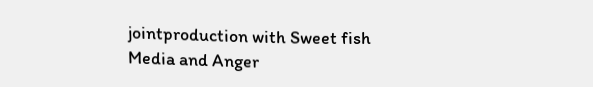jointproduction with Sweet fish Media and Anger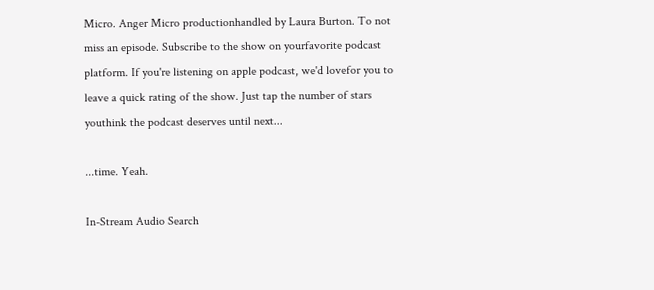Micro. Anger Micro productionhandled by Laura Burton. To not miss an episode. Subscribe to the show on yourfavorite podcast platform. If you're listening on apple podcast, we'd lovefor you to leave a quick rating of the show. Just tap the number of stars youthink the podcast deserves until next...

...time. Yeah.

In-Stream Audio Search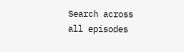Search across all episodes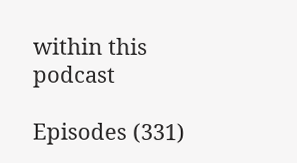within this podcast

Episodes (331)